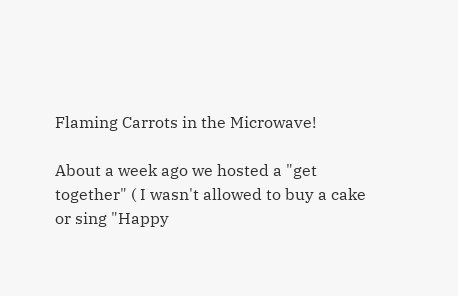Flaming Carrots in the Microwave!

About a week ago we hosted a "get together" ( I wasn't allowed to buy a cake or sing "Happy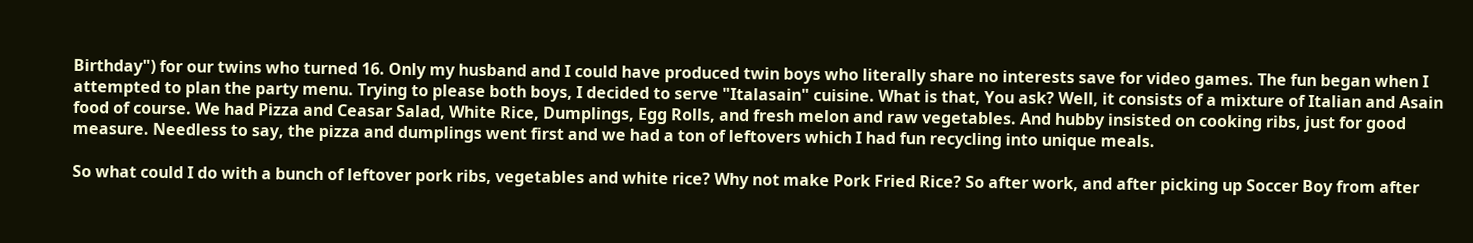Birthday") for our twins who turned 16. Only my husband and I could have produced twin boys who literally share no interests save for video games. The fun began when I attempted to plan the party menu. Trying to please both boys, I decided to serve "Italasain" cuisine. What is that, You ask? Well, it consists of a mixture of Italian and Asain food of course. We had Pizza and Ceasar Salad, White Rice, Dumplings, Egg Rolls, and fresh melon and raw vegetables. And hubby insisted on cooking ribs, just for good measure. Needless to say, the pizza and dumplings went first and we had a ton of leftovers which I had fun recycling into unique meals.

So what could I do with a bunch of leftover pork ribs, vegetables and white rice? Why not make Pork Fried Rice? So after work, and after picking up Soccer Boy from after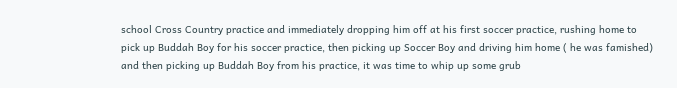school Cross Country practice and immediately dropping him off at his first soccer practice, rushing home to pick up Buddah Boy for his soccer practice, then picking up Soccer Boy and driving him home ( he was famished) and then picking up Buddah Boy from his practice, it was time to whip up some grub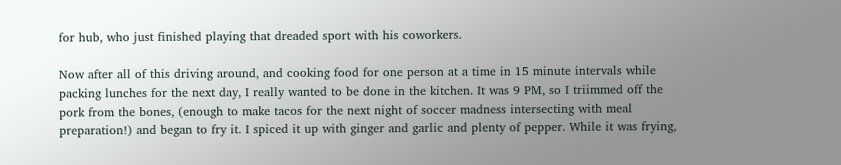for hub, who just finished playing that dreaded sport with his coworkers.

Now after all of this driving around, and cooking food for one person at a time in 15 minute intervals while packing lunches for the next day, I really wanted to be done in the kitchen. It was 9 PM, so I triimmed off the pork from the bones, (enough to make tacos for the next night of soccer madness intersecting with meal preparation!) and began to fry it. I spiced it up with ginger and garlic and plenty of pepper. While it was frying,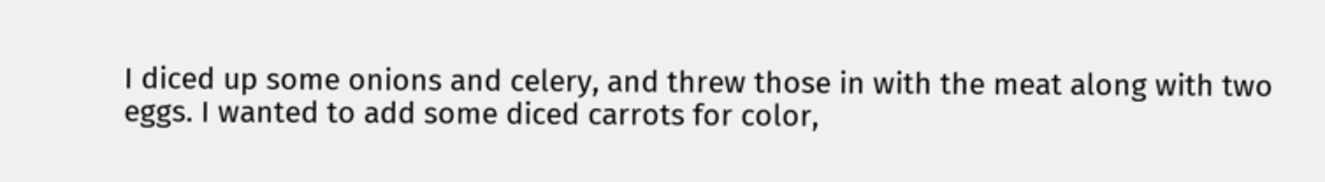I diced up some onions and celery, and threw those in with the meat along with two eggs. I wanted to add some diced carrots for color,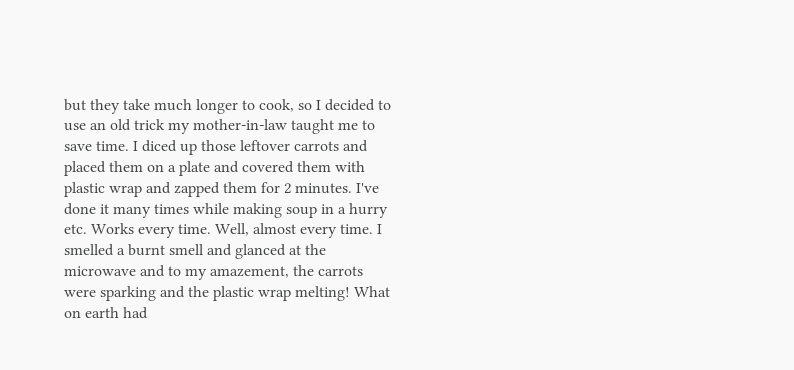but they take much longer to cook, so I decided to use an old trick my mother-in-law taught me to save time. I diced up those leftover carrots and placed them on a plate and covered them with plastic wrap and zapped them for 2 minutes. I've done it many times while making soup in a hurry etc. Works every time. Well, almost every time. I smelled a burnt smell and glanced at the microwave and to my amazement, the carrots were sparking and the plastic wrap melting! What on earth had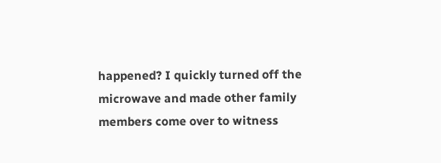happened? I quickly turned off the microwave and made other family members come over to witness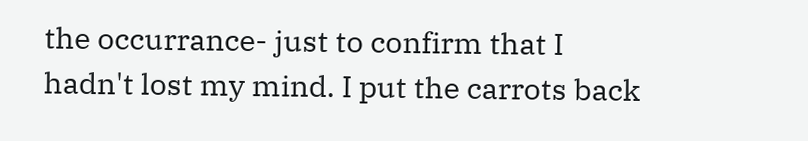the occurrance- just to confirm that I hadn't lost my mind. I put the carrots back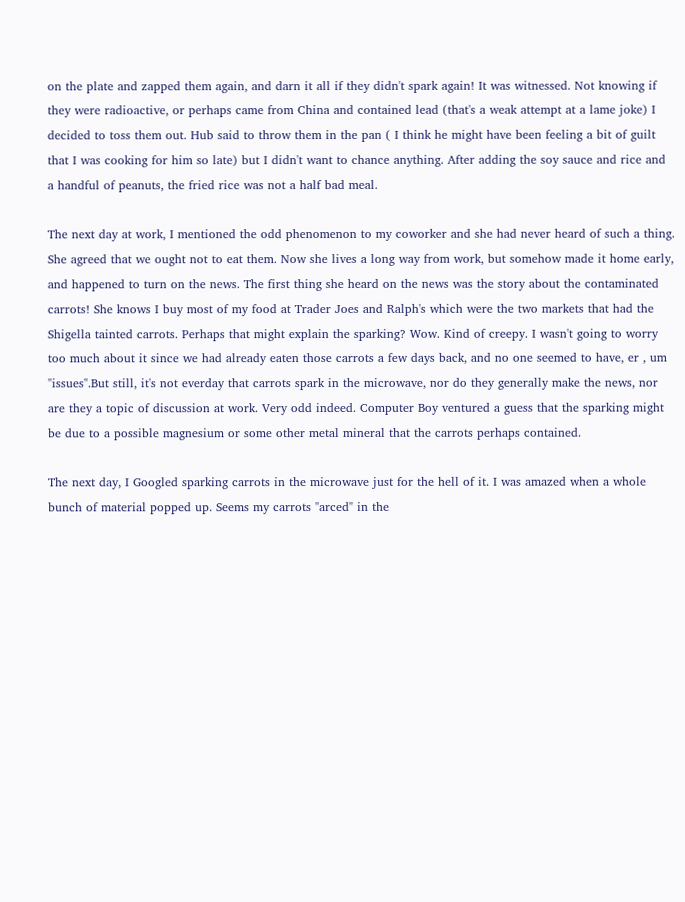on the plate and zapped them again, and darn it all if they didn't spark again! It was witnessed. Not knowing if they were radioactive, or perhaps came from China and contained lead (that's a weak attempt at a lame joke) I decided to toss them out. Hub said to throw them in the pan ( I think he might have been feeling a bit of guilt that I was cooking for him so late) but I didn't want to chance anything. After adding the soy sauce and rice and a handful of peanuts, the fried rice was not a half bad meal.

The next day at work, I mentioned the odd phenomenon to my coworker and she had never heard of such a thing. She agreed that we ought not to eat them. Now she lives a long way from work, but somehow made it home early, and happened to turn on the news. The first thing she heard on the news was the story about the contaminated carrots! She knows I buy most of my food at Trader Joes and Ralph's which were the two markets that had the Shigella tainted carrots. Perhaps that might explain the sparking? Wow. Kind of creepy. I wasn't going to worry too much about it since we had already eaten those carrots a few days back, and no one seemed to have, er , um "issues".But still, it's not everday that carrots spark in the microwave, nor do they generally make the news, nor are they a topic of discussion at work. Very odd indeed. Computer Boy ventured a guess that the sparking might be due to a possible magnesium or some other metal mineral that the carrots perhaps contained.

The next day, I Googled sparking carrots in the microwave just for the hell of it. I was amazed when a whole bunch of material popped up. Seems my carrots "arced" in the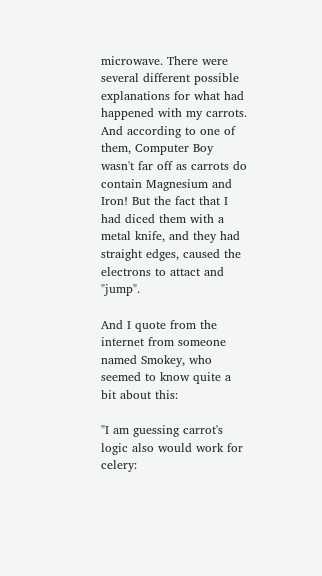microwave. There were several different possible explanations for what had happened with my carrots. And according to one of them, Computer Boy wasn't far off as carrots do contain Magnesium and Iron! But the fact that I had diced them with a metal knife, and they had straight edges, caused the electrons to attact and "jump".

And I quote from the internet from someone named Smokey, who seemed to know quite a bit about this:

"I am guessing carrot's logic also would work for celery: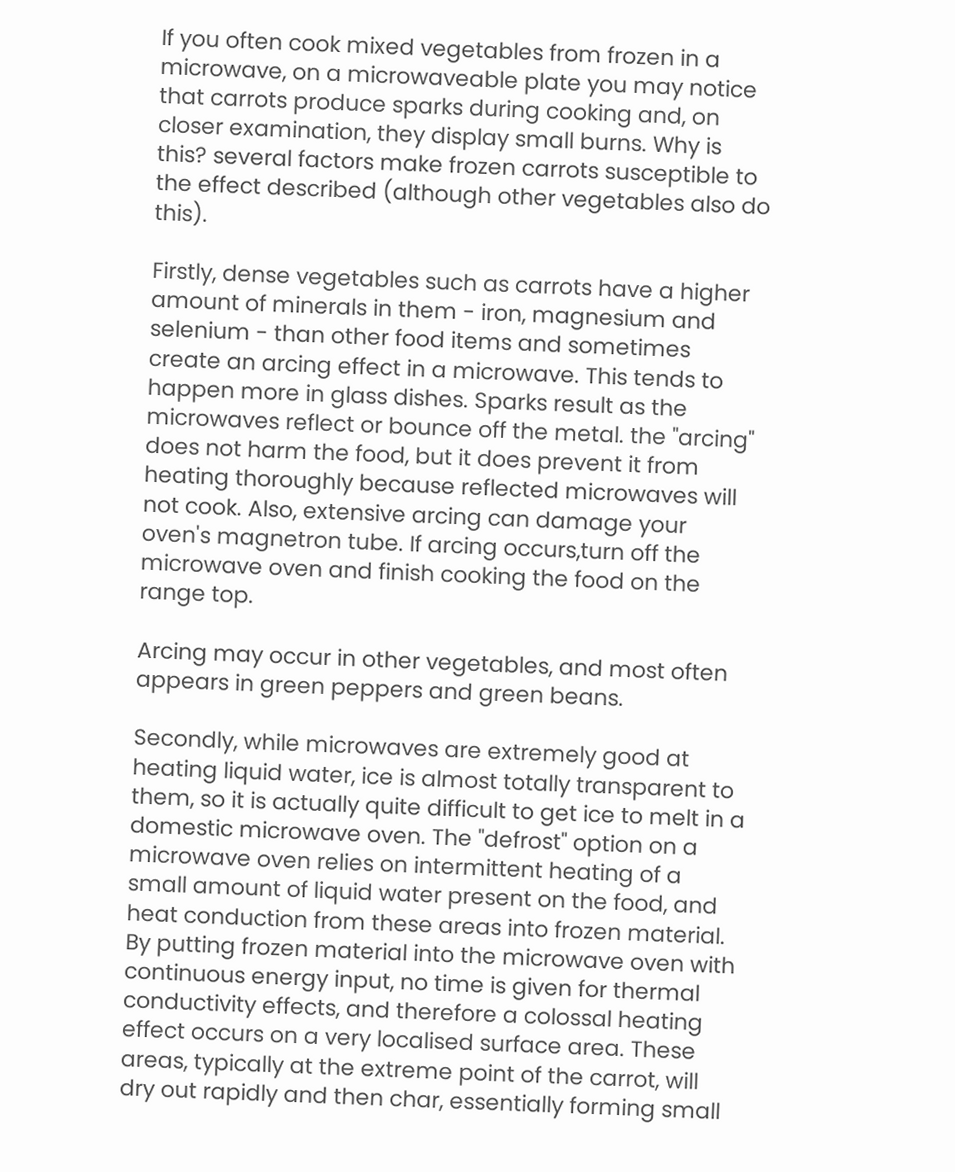If you often cook mixed vegetables from frozen in a microwave, on a microwaveable plate you may notice that carrots produce sparks during cooking and, on closer examination, they display small burns. Why is this? several factors make frozen carrots susceptible to the effect described (although other vegetables also do this).

Firstly, dense vegetables such as carrots have a higher amount of minerals in them - iron, magnesium and selenium - than other food items and sometimes create an arcing effect in a microwave. This tends to happen more in glass dishes. Sparks result as the microwaves reflect or bounce off the metal. the "arcing" does not harm the food, but it does prevent it from heating thoroughly because reflected microwaves will not cook. Also, extensive arcing can damage your oven's magnetron tube. If arcing occurs,turn off the microwave oven and finish cooking the food on the range top.

Arcing may occur in other vegetables, and most often appears in green peppers and green beans.

Secondly, while microwaves are extremely good at heating liquid water, ice is almost totally transparent to them, so it is actually quite difficult to get ice to melt in a domestic microwave oven. The "defrost" option on a microwave oven relies on intermittent heating of a small amount of liquid water present on the food, and heat conduction from these areas into frozen material. By putting frozen material into the microwave oven with continuous energy input, no time is given for thermal conductivity effects, and therefore a colossal heating effect occurs on a very localised surface area. These areas, typically at the extreme point of the carrot, will dry out rapidly and then char, essentially forming small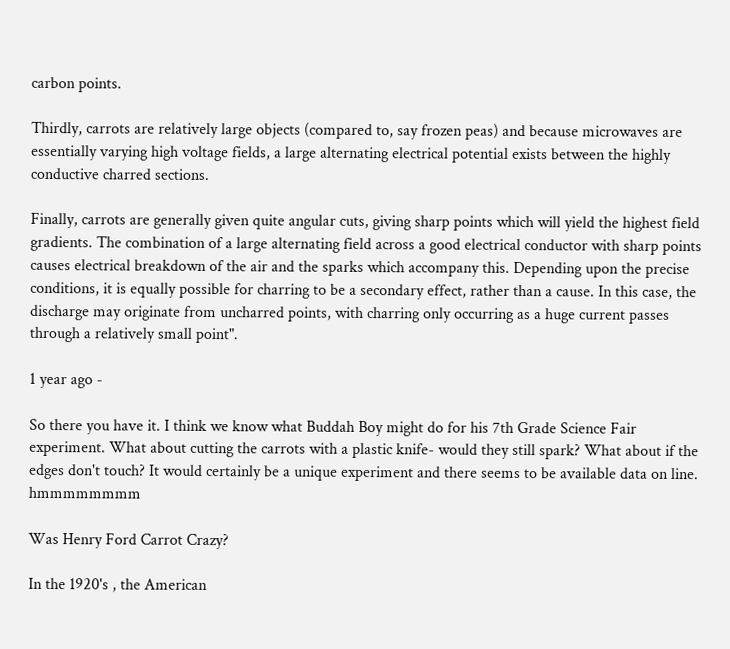carbon points.

Thirdly, carrots are relatively large objects (compared to, say frozen peas) and because microwaves are essentially varying high voltage fields, a large alternating electrical potential exists between the highly conductive charred sections.

Finally, carrots are generally given quite angular cuts, giving sharp points which will yield the highest field gradients. The combination of a large alternating field across a good electrical conductor with sharp points causes electrical breakdown of the air and the sparks which accompany this. Depending upon the precise conditions, it is equally possible for charring to be a secondary effect, rather than a cause. In this case, the discharge may originate from uncharred points, with charring only occurring as a huge current passes through a relatively small point".

1 year ago -

So there you have it. I think we know what Buddah Boy might do for his 7th Grade Science Fair experiment. What about cutting the carrots with a plastic knife- would they still spark? What about if the edges don't touch? It would certainly be a unique experiment and there seems to be available data on line. hmmmmmmmm

Was Henry Ford Carrot Crazy?

In the 1920's , the American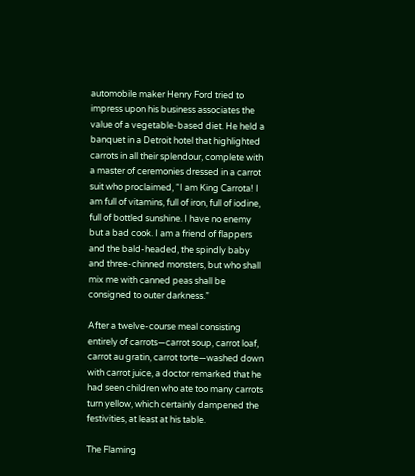automobile maker Henry Ford tried to impress upon his business associates the value of a vegetable-based diet. He held a banquet in a Detroit hotel that highlighted carrots in all their splendour, complete with a master of ceremonies dressed in a carrot suit who proclaimed, “I am King Carrota! I am full of vitamins, full of iron, full of iodine, full of bottled sunshine. I have no enemy but a bad cook. I am a friend of flappers and the bald-headed, the spindly baby and three-chinned monsters, but who shall mix me with canned peas shall be consigned to outer darkness.”

After a twelve-course meal consisting entirely of carrots—carrot soup, carrot loaf, carrot au gratin, carrot torte—washed down with carrot juice, a doctor remarked that he had seen children who ate too many carrots turn yellow, which certainly dampened the festivities, at least at his table.

The Flaming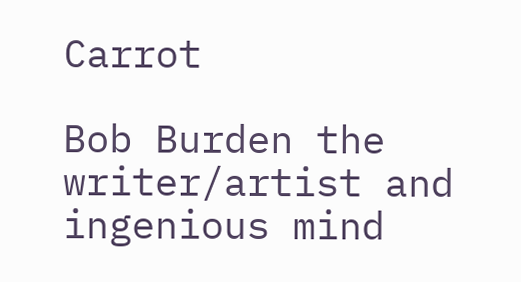Carrot

Bob Burden the writer/artist and ingenious mind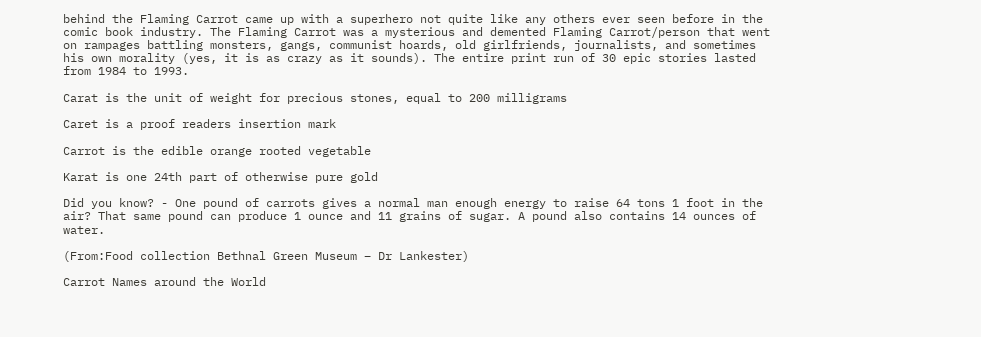behind the Flaming Carrot came up with a superhero not quite like any others ever seen before in the comic book industry. The Flaming Carrot was a mysterious and demented Flaming Carrot/person that went on rampages battling monsters, gangs, communist hoards, old girlfriends, journalists, and sometimes his own morality (yes, it is as crazy as it sounds). The entire print run of 30 epic stories lasted from 1984 to 1993.

Carat is the unit of weight for precious stones, equal to 200 milligrams

Caret is a proof readers insertion mark

Carrot is the edible orange rooted vegetable

Karat is one 24th part of otherwise pure gold

Did you know? - One pound of carrots gives a normal man enough energy to raise 64 tons 1 foot in the air? That same pound can produce 1 ounce and 11 grains of sugar. A pound also contains 14 ounces of water.

(From:Food collection Bethnal Green Museum – Dr Lankester)

Carrot Names around the World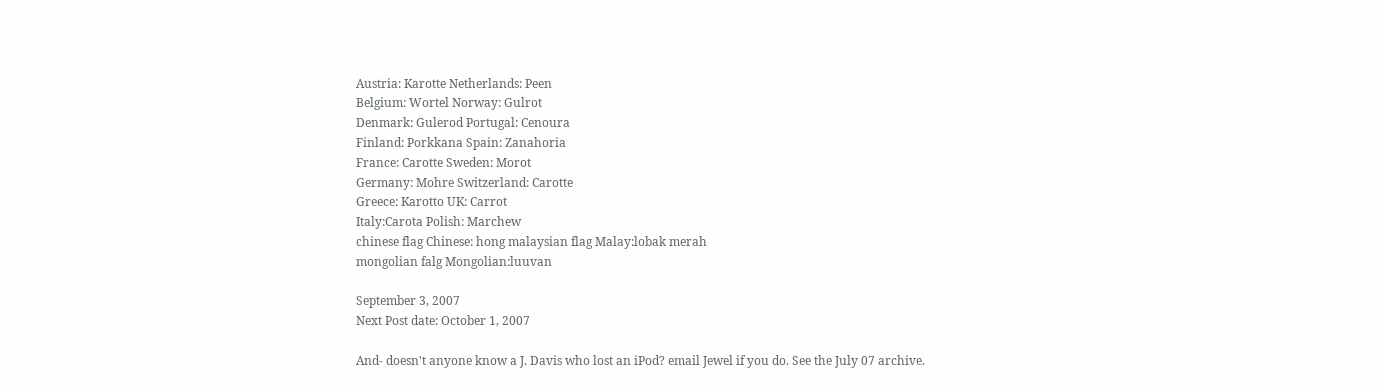Austria: Karotte Netherlands: Peen
Belgium: Wortel Norway: Gulrot
Denmark: Gulerod Portugal: Cenoura
Finland: Porkkana Spain: Zanahoria
France: Carotte Sweden: Morot
Germany: Mohre Switzerland: Carotte
Greece: Karotto UK: Carrot
Italy:Carota Polish: Marchew
chinese flag Chinese: hong malaysian flag Malay:lobak merah
mongolian falg Mongolian:luuvan

September 3, 2007
Next Post date: October 1, 2007

And- doesn't anyone know a J. Davis who lost an iPod? email Jewel if you do. See the July 07 archive.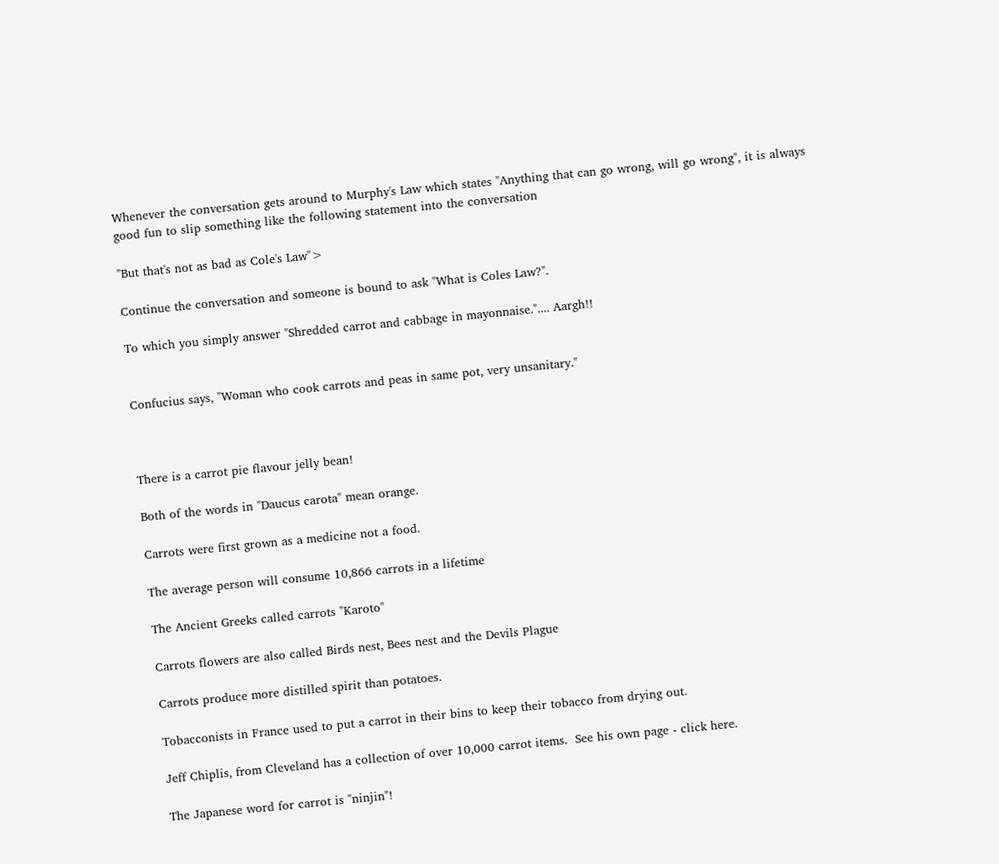Whenever the conversation gets around to Murphy's Law which states "Anything that can go wrong, will go wrong", it is always good fun to slip something like the following statement into the conversation

"But that's not as bad as Cole's Law">

Continue the conversation and someone is bound to ask "What is Coles Law?".

To which you simply answer "Shredded carrot and cabbage in mayonnaise.".... Aargh!!


Confucius says, "Woman who cook carrots and peas in same pot, very unsanitary."



There is a carrot pie flavour jelly bean!

Both of the words in "Daucus carota" mean orange.

Carrots were first grown as a medicine not a food.

The average person will consume 10,866 carrots in a lifetime

The Ancient Greeks called carrots "Karoto"

Carrots flowers are also called Birds nest, Bees nest and the Devils Plague

Carrots produce more distilled spirit than potatoes.

Tobacconists in France used to put a carrot in their bins to keep their tobacco from drying out.

Jeff Chiplis, from Cleveland has a collection of over 10,000 carrot items.  See his own page - click here.

The Japanese word for carrot is "ninjin"!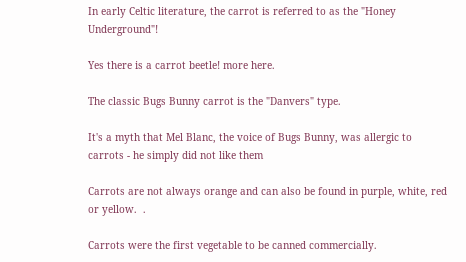In early Celtic literature, the carrot is referred to as the "Honey Underground"!

Yes there is a carrot beetle! more here.

The classic Bugs Bunny carrot is the "Danvers" type.

It's a myth that Mel Blanc, the voice of Bugs Bunny, was allergic to carrots - he simply did not like them

Carrots are not always orange and can also be found in purple, white, red or yellow.  .

Carrots were the first vegetable to be canned commercially.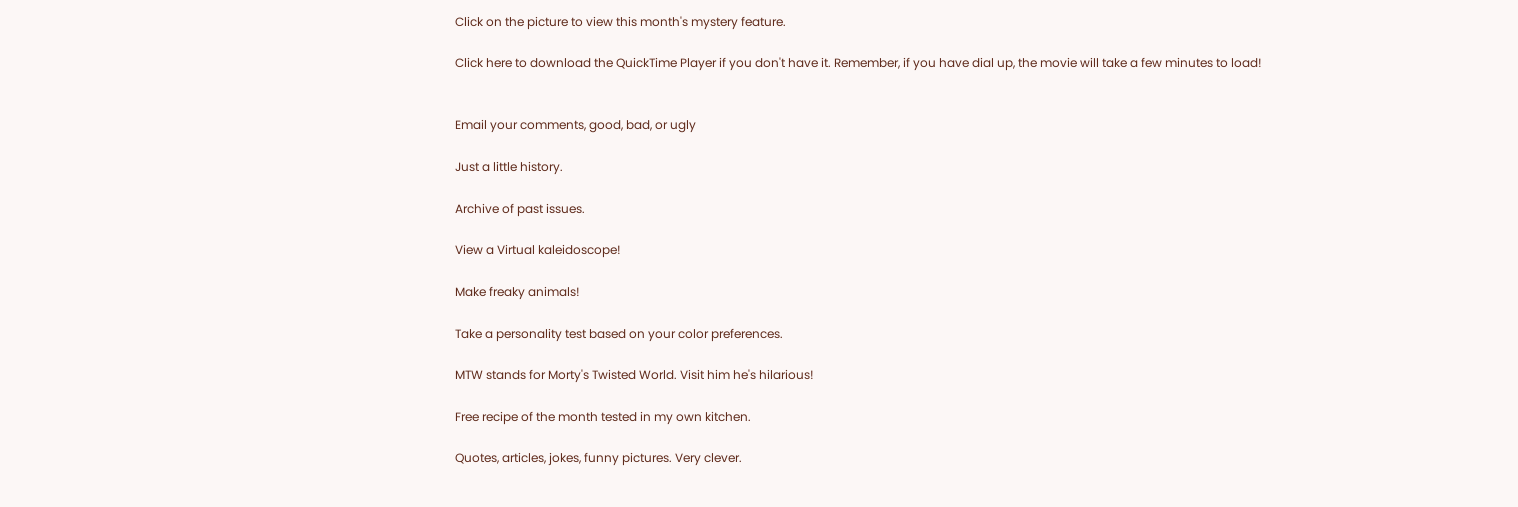Click on the picture to view this month's mystery feature.

Click here to download the QuickTime Player if you don't have it. Remember, if you have dial up, the movie will take a few minutes to load!


Email your comments, good, bad, or ugly

Just a little history.

Archive of past issues.

View a Virtual kaleidoscope!

Make freaky animals!

Take a personality test based on your color preferences.

MTW stands for Morty's Twisted World. Visit him he's hilarious!

Free recipe of the month tested in my own kitchen.

Quotes, articles, jokes, funny pictures. Very clever.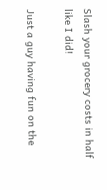Slash your grocery costs in half like I did!

Just a guy having fun on the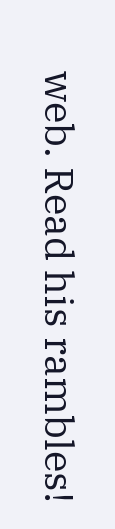web. Read his rambles!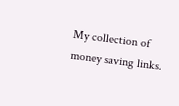My collection of money saving links.